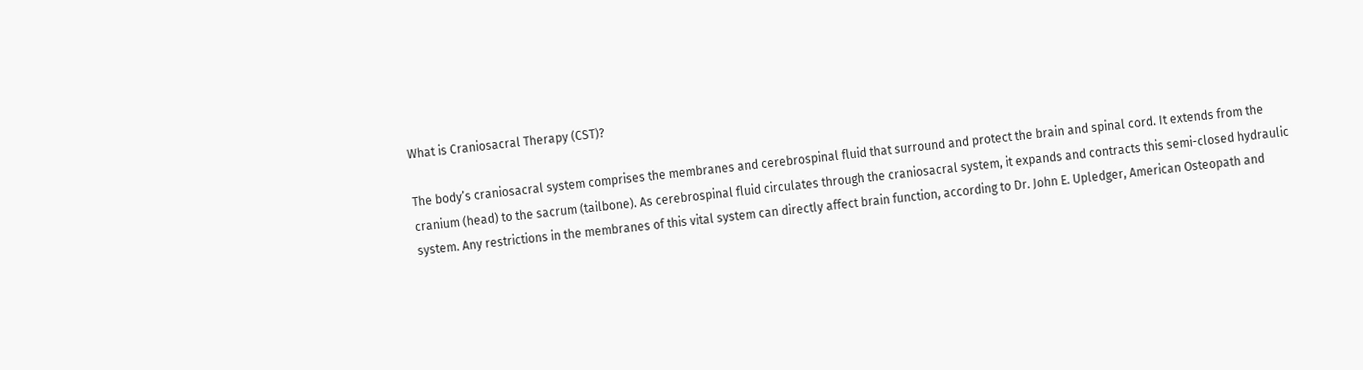What is Craniosacral Therapy (CST)?

The body’s craniosacral system comprises the membranes and cerebrospinal fluid that surround and protect the brain and spinal cord. It extends from the cranium (head) to the sacrum (tailbone). As cerebrospinal fluid circulates through the craniosacral system, it expands and contracts this semi-closed hydraulic system. Any restrictions in the membranes of this vital system can directly affect brain function, according to Dr. John E. Upledger, American Osteopath and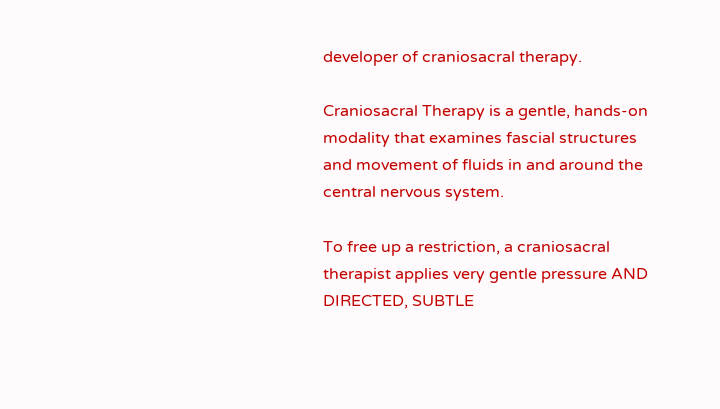developer of craniosacral therapy.

Craniosacral Therapy is a gentle, hands-on modality that examines fascial structures and movement of fluids in and around the central nervous system.

To free up a restriction, a craniosacral therapist applies very gentle pressure AND DIRECTED, SUBTLE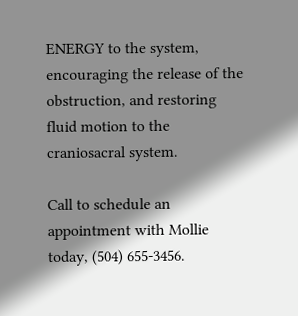ENERGY to the system, encouraging the release of the obstruction, and restoring fluid motion to the craniosacral system.

Call to schedule an appointment with Mollie today, (504) 655-3456.